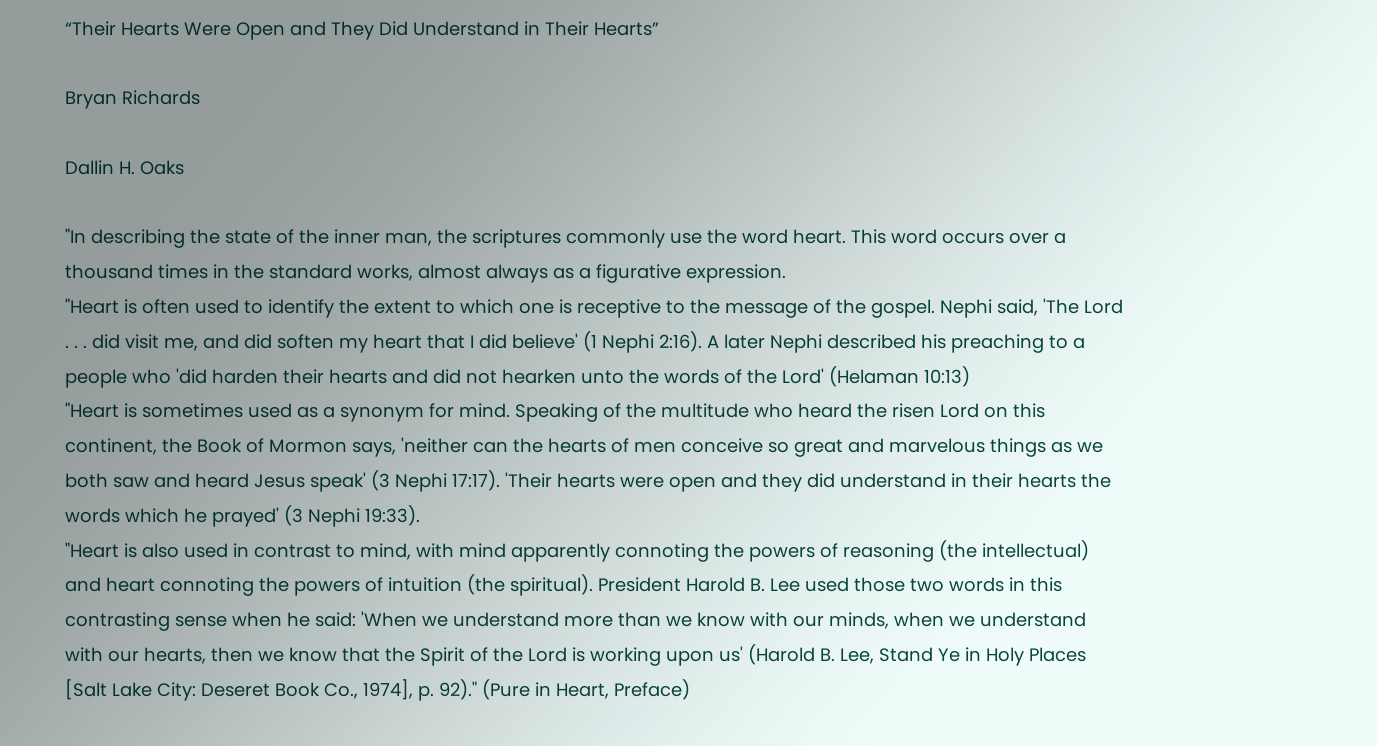“Their Hearts Were Open and They Did Understand in Their Hearts”

Bryan Richards

Dallin H. Oaks

"In describing the state of the inner man, the scriptures commonly use the word heart. This word occurs over a thousand times in the standard works, almost always as a figurative expression.
"Heart is often used to identify the extent to which one is receptive to the message of the gospel. Nephi said, 'The Lord . . . did visit me, and did soften my heart that I did believe' (1 Nephi 2:16). A later Nephi described his preaching to a people who 'did harden their hearts and did not hearken unto the words of the Lord' (Helaman 10:13)
"Heart is sometimes used as a synonym for mind. Speaking of the multitude who heard the risen Lord on this continent, the Book of Mormon says, 'neither can the hearts of men conceive so great and marvelous things as we both saw and heard Jesus speak' (3 Nephi 17:17). 'Their hearts were open and they did understand in their hearts the words which he prayed' (3 Nephi 19:33).
"Heart is also used in contrast to mind, with mind apparently connoting the powers of reasoning (the intellectual) and heart connoting the powers of intuition (the spiritual). President Harold B. Lee used those two words in this contrasting sense when he said: 'When we understand more than we know with our minds, when we understand with our hearts, then we know that the Spirit of the Lord is working upon us' (Harold B. Lee, Stand Ye in Holy Places [Salt Lake City: Deseret Book Co., 1974], p. 92)." (Pure in Heart, Preface)